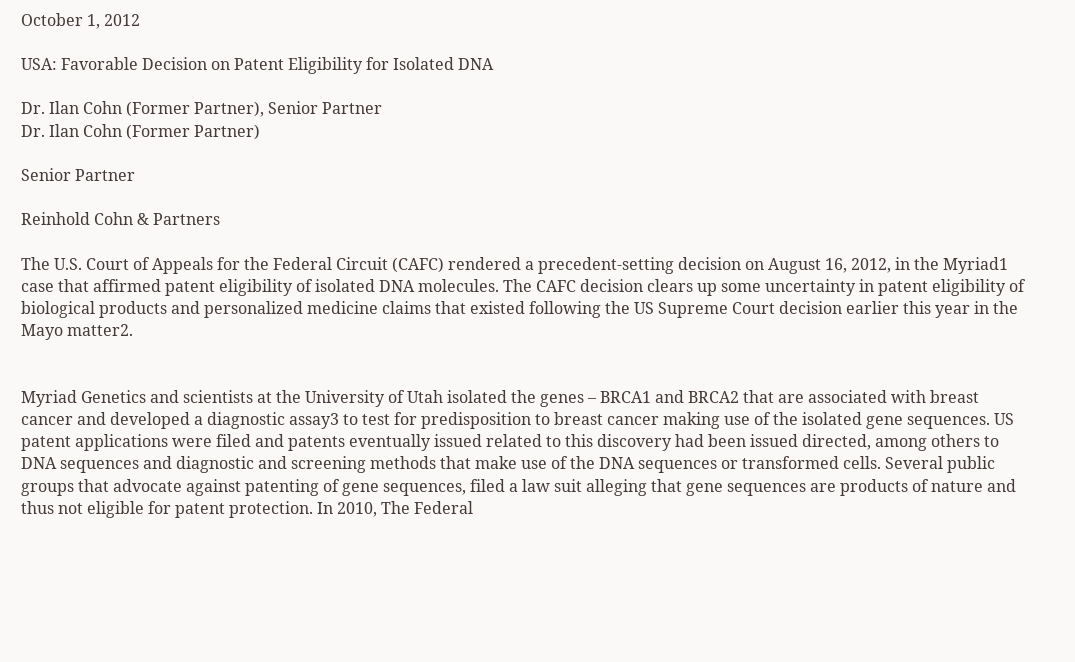October 1, 2012

USA: Favorable Decision on Patent Eligibility for Isolated DNA

Dr. Ilan Cohn (Former Partner), Senior Partner
Dr. Ilan Cohn (Former Partner)

Senior Partner

Reinhold Cohn & Partners

The U.S. Court of Appeals for the Federal Circuit (CAFC) rendered a precedent-setting decision on August 16, 2012, in the Myriad1 case that affirmed patent eligibility of isolated DNA molecules. The CAFC decision clears up some uncertainty in patent eligibility of biological products and personalized medicine claims that existed following the US Supreme Court decision earlier this year in the Mayo matter2.


Myriad Genetics and scientists at the University of Utah isolated the genes – BRCA1 and BRCA2 that are associated with breast cancer and developed a diagnostic assay3 to test for predisposition to breast cancer making use of the isolated gene sequences. US patent applications were filed and patents eventually issued related to this discovery had been issued directed, among others to DNA sequences and diagnostic and screening methods that make use of the DNA sequences or transformed cells. Several public groups that advocate against patenting of gene sequences, filed a law suit alleging that gene sequences are products of nature and thus not eligible for patent protection. In 2010, The Federal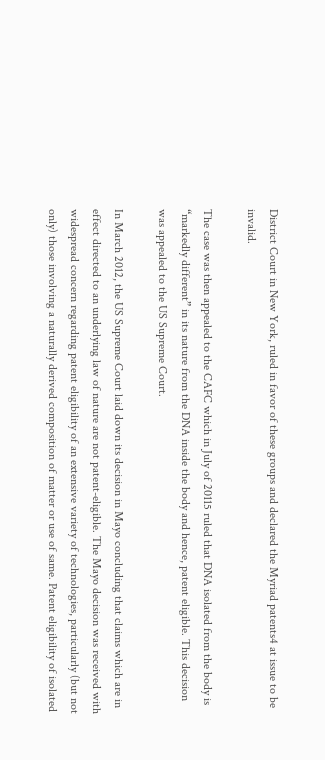District Court in New York, ruled in favor of these groups and declared the Myriad patents4 at issue to be invalid.

The case was then appealed to the CAFC which in July of 20115 ruled that DNA isolated from the body is “markedly different” in its nature from the DNA inside the body and hence, patent eligible. This decision was appealed to the US Supreme Court.

In March 2012, the US Supreme Court laid down its decision in Mayo concluding that claims which are in effect directed to an underlying law of nature are not patent-eligible. The Mayo decision was received with widespread concern regarding patent eligibility of an extensive variety of technologies, particularly (but not only) those involving a naturally derived composition of matter or use of same. Patent eligibility of isolated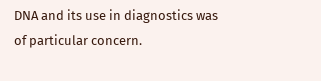DNA and its use in diagnostics was of particular concern.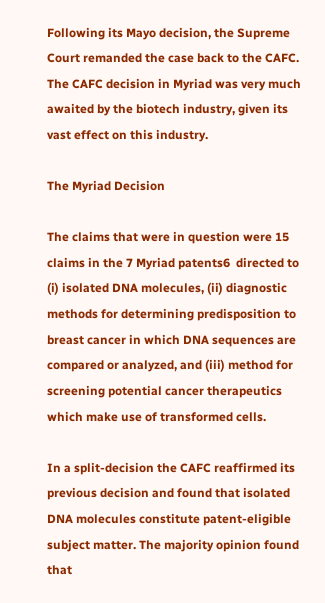Following its Mayo decision, the Supreme Court remanded the case back to the CAFC. The CAFC decision in Myriad was very much awaited by the biotech industry, given its vast effect on this industry.

The Myriad Decision

The claims that were in question were 15 claims in the 7 Myriad patents6  directed to (i) isolated DNA molecules, (ii) diagnostic methods for determining predisposition to breast cancer in which DNA sequences are compared or analyzed, and (iii) method for screening potential cancer therapeutics which make use of transformed cells.

In a split-decision the CAFC reaffirmed its previous decision and found that isolated DNA molecules constitute patent-eligible subject matter. The majority opinion found that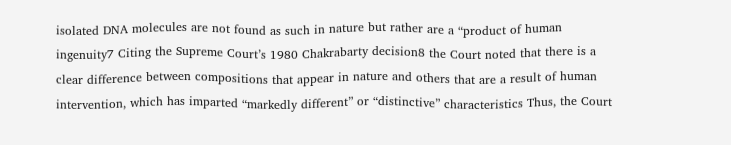isolated DNA molecules are not found as such in nature but rather are a “product of human ingenuity7 Citing the Supreme Court’s 1980 Chakrabarty decision8 the Court noted that there is a clear difference between compositions that appear in nature and others that are a result of human intervention, which has imparted “markedly different” or “distinctive” characteristics Thus, the Court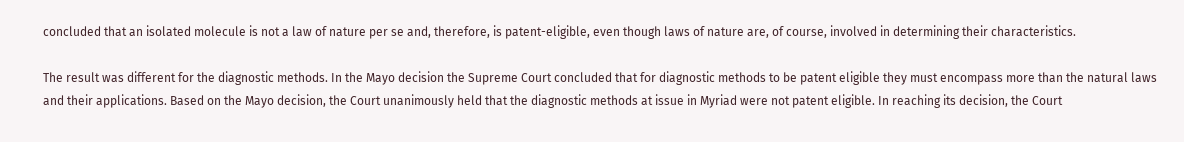concluded that an isolated molecule is not a law of nature per se and, therefore, is patent-eligible, even though laws of nature are, of course, involved in determining their characteristics.

The result was different for the diagnostic methods. In the Mayo decision the Supreme Court concluded that for diagnostic methods to be patent eligible they must encompass more than the natural laws and their applications. Based on the Mayo decision, the Court unanimously held that the diagnostic methods at issue in Myriad were not patent eligible. In reaching its decision, the Court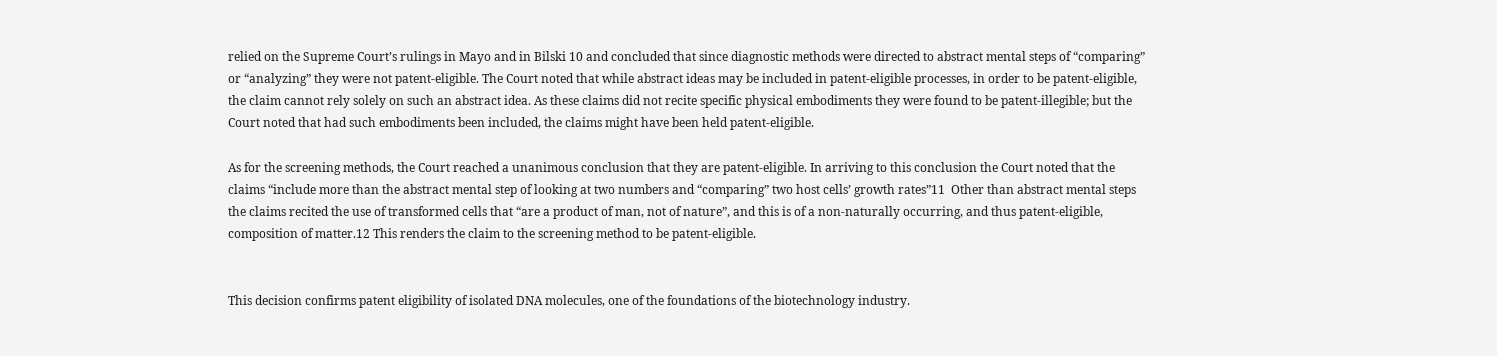relied on the Supreme Court’s rulings in Mayo and in Bilski 10 and concluded that since diagnostic methods were directed to abstract mental steps of “comparing” or “analyzing” they were not patent-eligible. The Court noted that while abstract ideas may be included in patent-eligible processes, in order to be patent-eligible, the claim cannot rely solely on such an abstract idea. As these claims did not recite specific physical embodiments they were found to be patent-illegible; but the Court noted that had such embodiments been included, the claims might have been held patent-eligible.

As for the screening methods, the Court reached a unanimous conclusion that they are patent-eligible. In arriving to this conclusion the Court noted that the claims “include more than the abstract mental step of looking at two numbers and “comparing” two host cells’ growth rates”11  Other than abstract mental steps the claims recited the use of transformed cells that “are a product of man, not of nature”, and this is of a non-naturally occurring, and thus patent-eligible, composition of matter.12 This renders the claim to the screening method to be patent-eligible.


This decision confirms patent eligibility of isolated DNA molecules, one of the foundations of the biotechnology industry.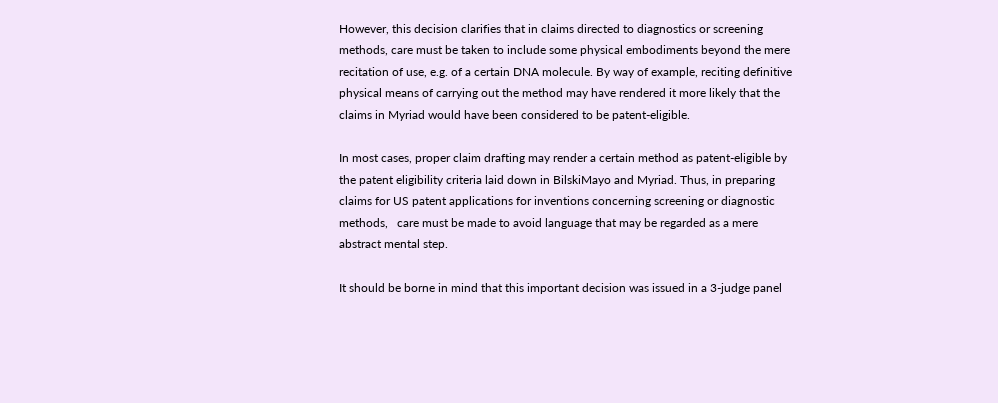However, this decision clarifies that in claims directed to diagnostics or screening methods, care must be taken to include some physical embodiments beyond the mere recitation of use, e.g. of a certain DNA molecule. By way of example, reciting definitive physical means of carrying out the method may have rendered it more likely that the claims in Myriad would have been considered to be patent-eligible.

In most cases, proper claim drafting may render a certain method as patent-eligible by the patent eligibility criteria laid down in BilskiMayo and Myriad. Thus, in preparing claims for US patent applications for inventions concerning screening or diagnostic methods,   care must be made to avoid language that may be regarded as a mere abstract mental step.

It should be borne in mind that this important decision was issued in a 3-judge panel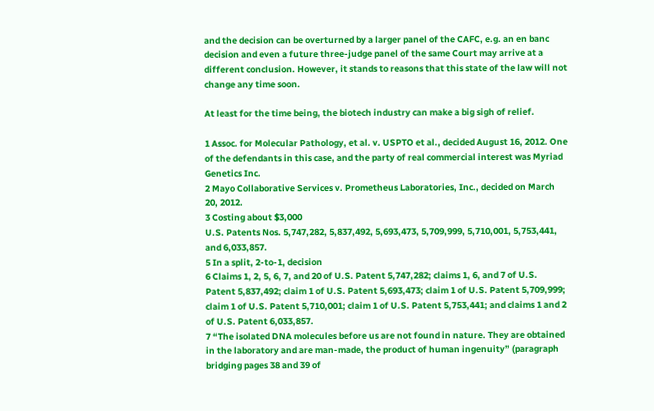and the decision can be overturned by a larger panel of the CAFC, e.g. an en banc decision and even a future three-judge panel of the same Court may arrive at a different conclusion. However, it stands to reasons that this state of the law will not change any time soon.

At least for the time being, the biotech industry can make a big sigh of relief.

1 Assoc. for Molecular Pathology, et al. v. USPTO et al., decided August 16, 2012. One of the defendants in this case, and the party of real commercial interest was Myriad Genetics Inc.
2 Mayo Collaborative Services v. Prometheus Laboratories, Inc., decided on March 20, 2012.
3 Costing about $3,000
U.S. Patents Nos. 5,747,282, 5,837,492, 5,693,473, 5,709,999, 5,710,001, 5,753,441, and 6,033,857.
5 In a split, 2-to-1, decision
6 Claims 1, 2, 5, 6, 7, and 20 of U.S. Patent 5,747,282; claims 1, 6, and 7 of U.S. Patent 5,837,492; claim 1 of U.S. Patent 5,693,473; claim 1 of U.S. Patent 5,709,999; claim 1 of U.S. Patent 5,710,001; claim 1 of U.S. Patent 5,753,441; and claims 1 and 2 of U.S. Patent 6,033,857.
7 “The isolated DNA molecules before us are not found in nature. They are obtained in the laboratory and are man-made, the product of human ingenuity” (paragraph bridging pages 38 and 39 of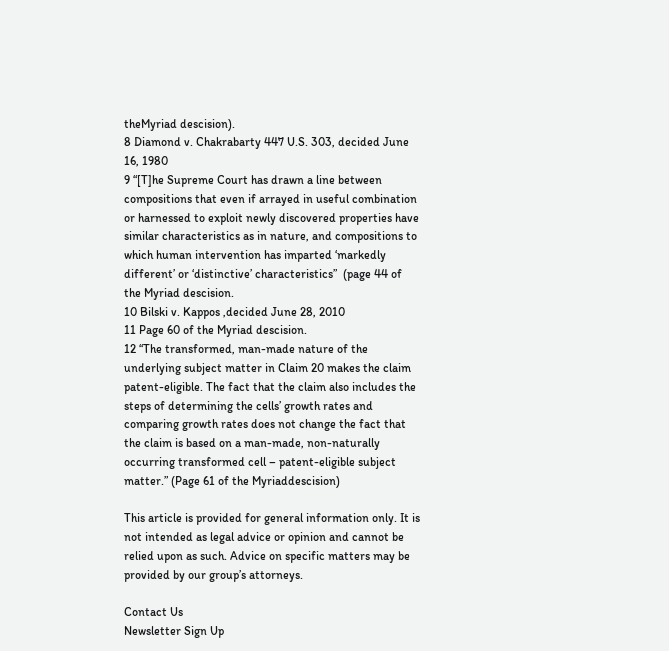theMyriad descision).
8 Diamond v. Chakrabarty 447 U.S. 303, decided June 16, 1980
9 “[T]he Supreme Court has drawn a line between compositions that even if arrayed in useful combination or harnessed to exploit newly discovered properties have similar characteristics as in nature, and compositions to which human intervention has imparted ‘markedly different’ or ‘distinctive’ characteristics”  (page 44 of the Myriad descision.
10 Bilski v. Kappos ,decided June 28, 2010
11 Page 60 of the Myriad descision.
12 “The transformed, man-made nature of the underlying subject matter in Claim 20 makes the claim patent-eligible. The fact that the claim also includes the steps of determining the cells’ growth rates and comparing growth rates does not change the fact that the claim is based on a man-made, non-naturally occurring transformed cell – patent-eligible subject matter.” (Page 61 of the Myriaddescision)

This article is provided for general information only. It is not intended as legal advice or opinion and cannot be relied upon as such. Advice on specific matters may be provided by our group’s attorneys.

Contact Us
Newsletter Sign Up